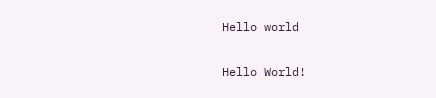Hello world

Hello World!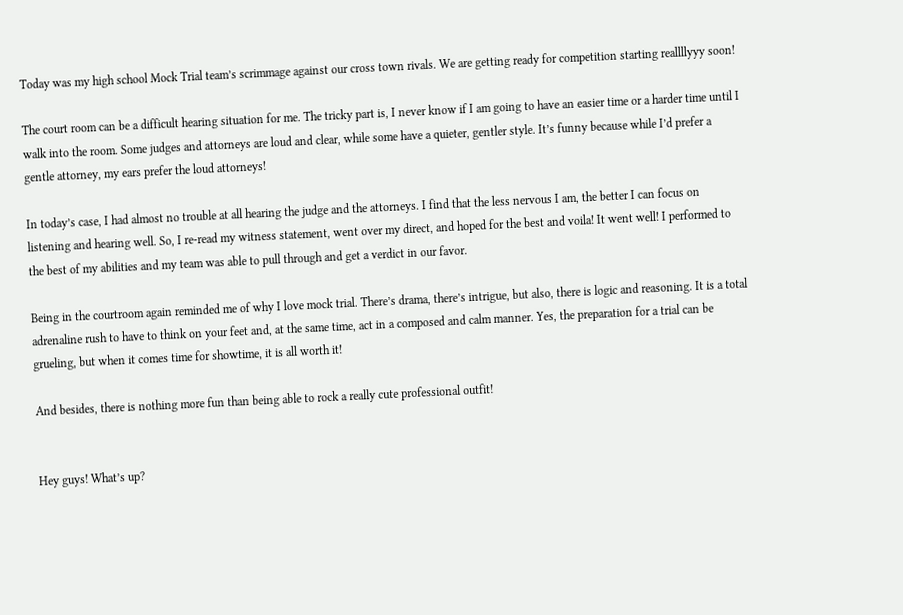Today was my high school Mock Trial team’s scrimmage against our cross town rivals. We are getting ready for competition starting reallllyyy soon!

The court room can be a difficult hearing situation for me. The tricky part is, I never know if I am going to have an easier time or a harder time until I walk into the room. Some judges and attorneys are loud and clear, while some have a quieter, gentler style. It’s funny because while I’d prefer a gentle attorney, my ears prefer the loud attorneys!

In today’s case, I had almost no trouble at all hearing the judge and the attorneys. I find that the less nervous I am, the better I can focus on listening and hearing well. So, I re-read my witness statement, went over my direct, and hoped for the best and voila! It went well! I performed to the best of my abilities and my team was able to pull through and get a verdict in our favor.

Being in the courtroom again reminded me of why I love mock trial. There’s drama, there’s intrigue, but also, there is logic and reasoning. It is a total adrenaline rush to have to think on your feet and, at the same time, act in a composed and calm manner. Yes, the preparation for a trial can be grueling, but when it comes time for showtime, it is all worth it!

And besides, there is nothing more fun than being able to rock a really cute professional outfit!


Hey guys! What’s up?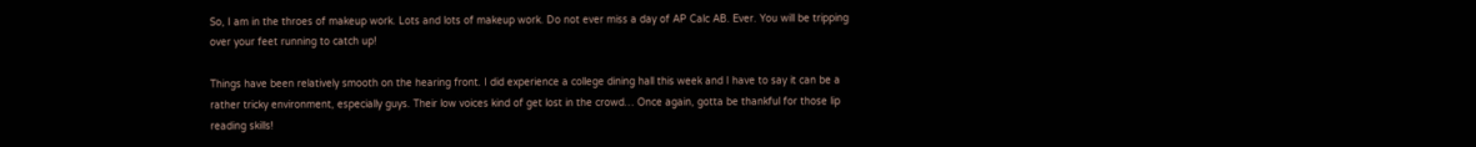So, I am in the throes of makeup work. Lots and lots of makeup work. Do not ever miss a day of AP Calc AB. Ever. You will be tripping over your feet running to catch up!

Things have been relatively smooth on the hearing front. I did experience a college dining hall this week and I have to say it can be a rather tricky environment, especially guys. Their low voices kind of get lost in the crowd… Once again, gotta be thankful for those lip reading skills!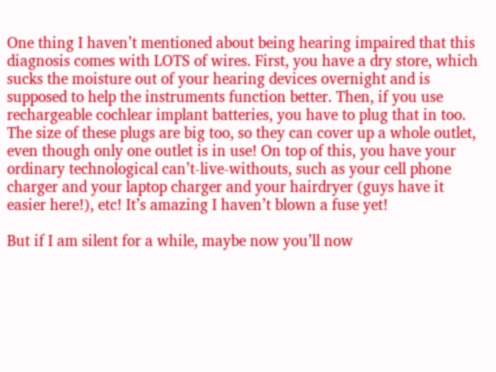One thing I haven’t mentioned about being hearing impaired that this diagnosis comes with LOTS of wires. First, you have a dry store, which sucks the moisture out of your hearing devices overnight and is supposed to help the instruments function better. Then, if you use rechargeable cochlear implant batteries, you have to plug that in too. The size of these plugs are big too, so they can cover up a whole outlet, even though only one outlet is in use! On top of this, you have your ordinary technological can’t-live-withouts, such as your cell phone charger and your laptop charger and your hairdryer (guys have it easier here!), etc! It’s amazing I haven’t blown a fuse yet!

But if I am silent for a while, maybe now you’ll now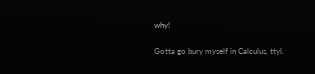why!

Gotta go bury myself in Calculus, ttyl.